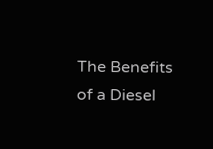The Benefits of a Diesel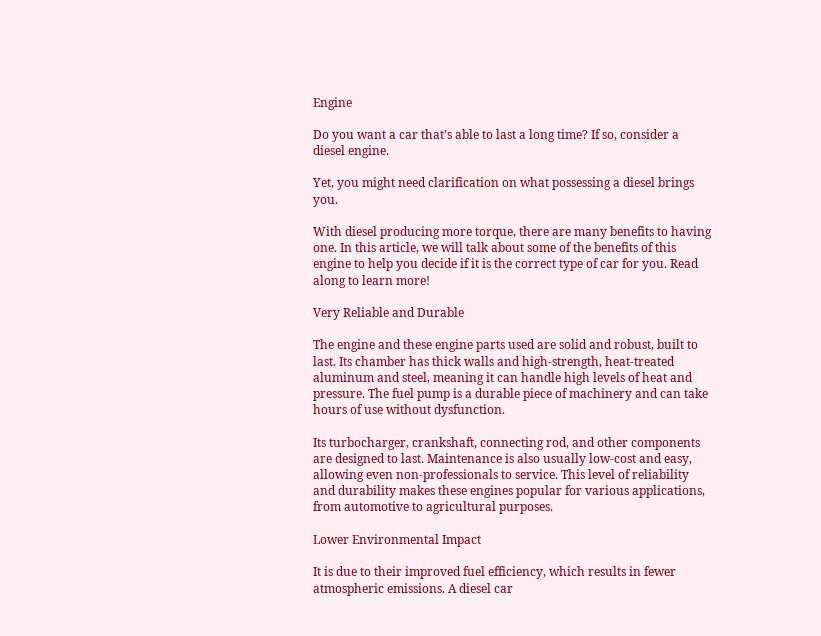Engine

Do you want a car that’s able to last a long time? If so, consider a diesel engine.

Yet, you might need clarification on what possessing a diesel brings you.

With diesel producing more torque, there are many benefits to having one. In this article, we will talk about some of the benefits of this engine to help you decide if it is the correct type of car for you. Read along to learn more!

Very Reliable and Durable

The engine and these engine parts used are solid and robust, built to last. Its chamber has thick walls and high-strength, heat-treated aluminum and steel, meaning it can handle high levels of heat and pressure. The fuel pump is a durable piece of machinery and can take hours of use without dysfunction.

Its turbocharger, crankshaft, connecting rod, and other components are designed to last. Maintenance is also usually low-cost and easy, allowing even non-professionals to service. This level of reliability and durability makes these engines popular for various applications, from automotive to agricultural purposes.

Lower Environmental Impact

It is due to their improved fuel efficiency, which results in fewer atmospheric emissions. A diesel car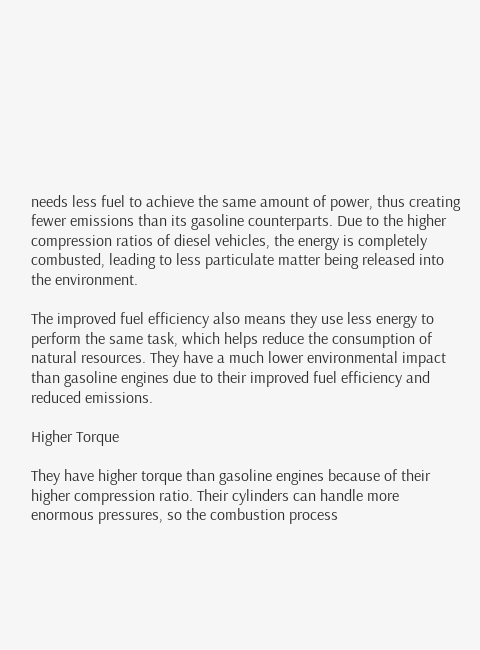needs less fuel to achieve the same amount of power, thus creating fewer emissions than its gasoline counterparts. Due to the higher compression ratios of diesel vehicles, the energy is completely combusted, leading to less particulate matter being released into the environment.

The improved fuel efficiency also means they use less energy to perform the same task, which helps reduce the consumption of natural resources. They have a much lower environmental impact than gasoline engines due to their improved fuel efficiency and reduced emissions.

Higher Torque

They have higher torque than gasoline engines because of their higher compression ratio. Their cylinders can handle more enormous pressures, so the combustion process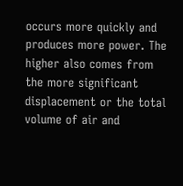occurs more quickly and produces more power. The higher also comes from the more significant displacement or the total volume of air and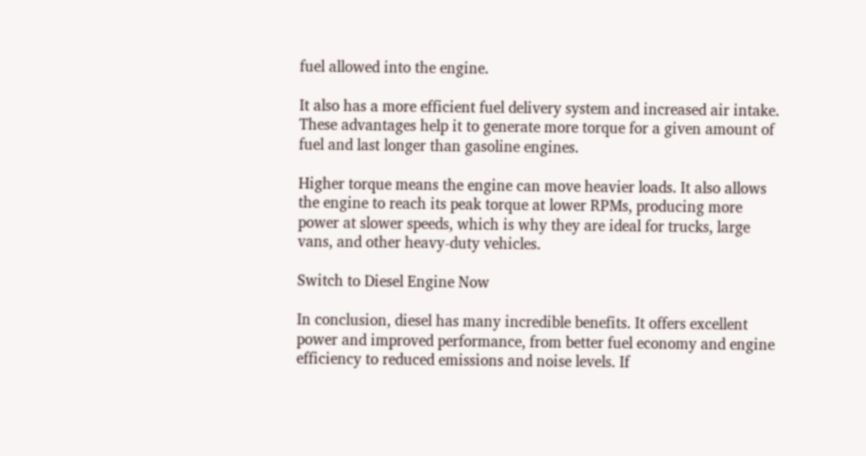fuel allowed into the engine.

It also has a more efficient fuel delivery system and increased air intake. These advantages help it to generate more torque for a given amount of fuel and last longer than gasoline engines.

Higher torque means the engine can move heavier loads. It also allows the engine to reach its peak torque at lower RPMs, producing more power at slower speeds, which is why they are ideal for trucks, large vans, and other heavy-duty vehicles.

Switch to Diesel Engine Now

In conclusion, diesel has many incredible benefits. It offers excellent power and improved performance, from better fuel economy and engine efficiency to reduced emissions and noise levels. If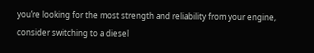you’re looking for the most strength and reliability from your engine, consider switching to a diesel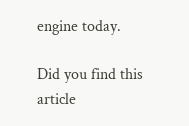engine today.

Did you find this article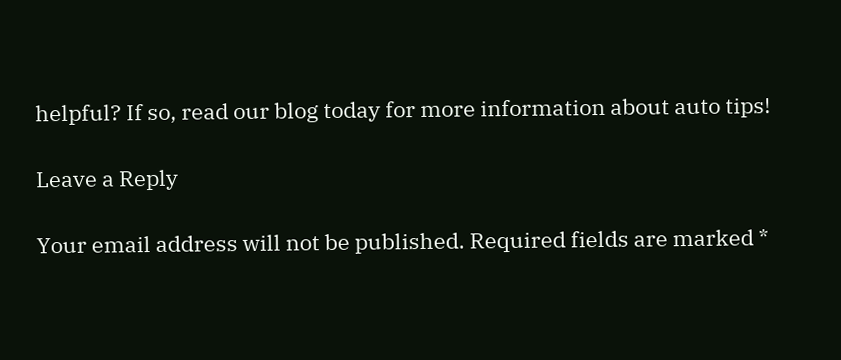helpful? If so, read our blog today for more information about auto tips!

Leave a Reply

Your email address will not be published. Required fields are marked *